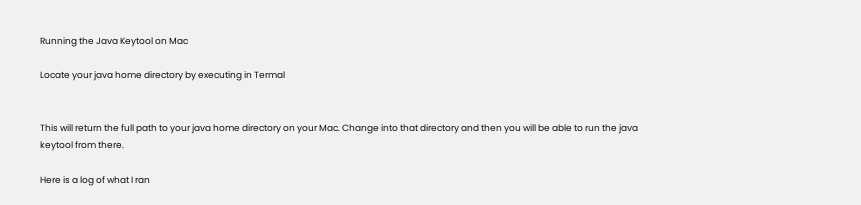Running the Java Keytool on Mac

Locate your java home directory by executing in Termal


This will return the full path to your java home directory on your Mac. Change into that directory and then you will be able to run the java keytool from there.

Here is a log of what I ran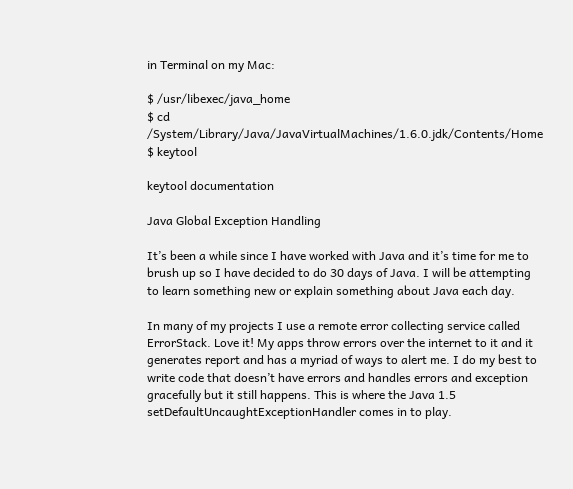in Terminal on my Mac:

$ /usr/libexec/java_home
$ cd /System/Library/Java/JavaVirtualMachines/1.6.0.jdk/Contents/Home
$ keytool

keytool documentation

Java Global Exception Handling

It’s been a while since I have worked with Java and it’s time for me to brush up so I have decided to do 30 days of Java. I will be attempting to learn something new or explain something about Java each day.

In many of my projects I use a remote error collecting service called ErrorStack. Love it! My apps throw errors over the internet to it and it generates report and has a myriad of ways to alert me. I do my best to write code that doesn’t have errors and handles errors and exception gracefully but it still happens. This is where the Java 1.5 setDefaultUncaughtExceptionHandler comes in to play.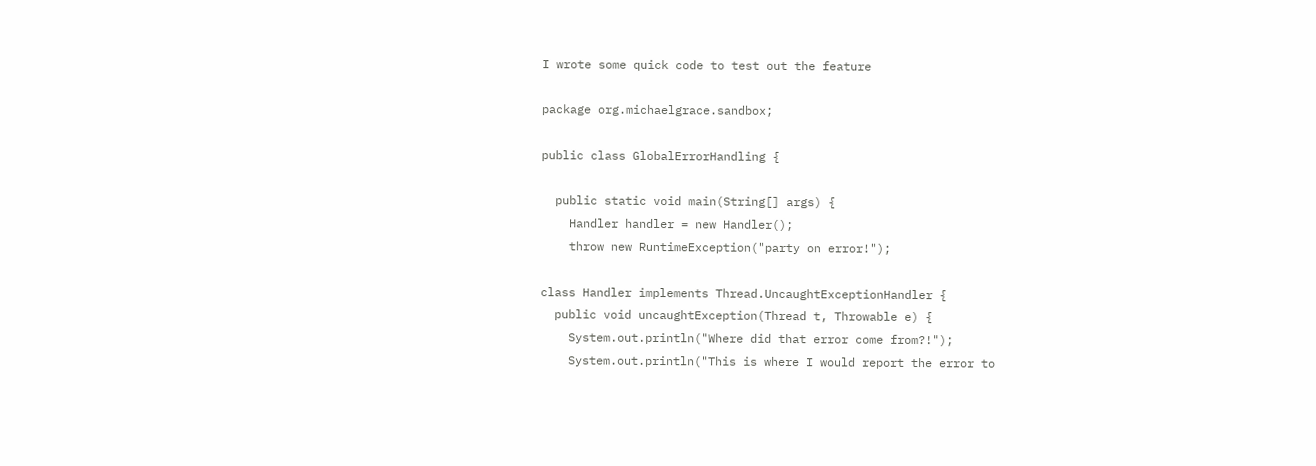I wrote some quick code to test out the feature

package org.michaelgrace.sandbox;

public class GlobalErrorHandling {

  public static void main(String[] args) {
    Handler handler = new Handler();
    throw new RuntimeException("party on error!");

class Handler implements Thread.UncaughtExceptionHandler {
  public void uncaughtException(Thread t, Throwable e) {
    System.out.println("Where did that error come from?!");
    System.out.println("This is where I would report the error to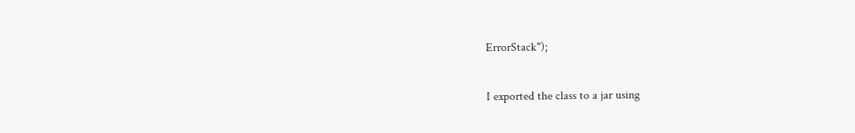ErrorStack");

I exported the class to a jar using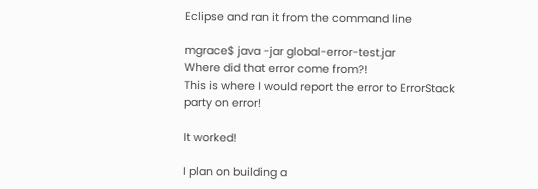Eclipse and ran it from the command line

mgrace$ java -jar global-error-test.jar
Where did that error come from?!
This is where I would report the error to ErrorStack
party on error!

It worked!

I plan on building a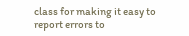class for making it easy to report errors to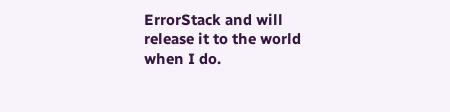ErrorStack and will release it to the world when I do.